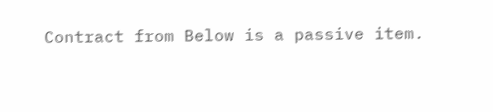Contract from Below is a passive item.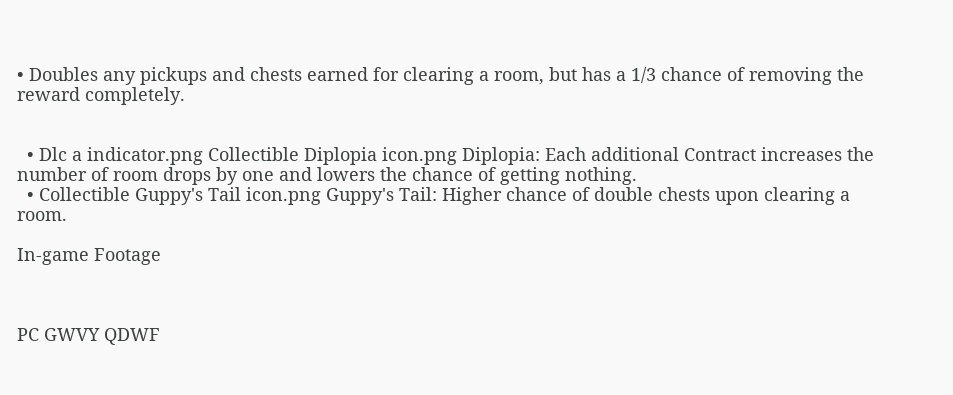• Doubles any pickups and chests earned for clearing a room, but has a 1/3 chance of removing the reward completely.


  • Dlc a indicator.png Collectible Diplopia icon.png Diplopia: Each additional Contract increases the number of room drops by one and lowers the chance of getting nothing.
  • Collectible Guppy's Tail icon.png Guppy's Tail: Higher chance of double chests upon clearing a room.

In-game Footage



PC GWVY QDWF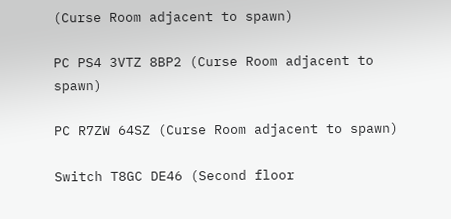(Curse Room adjacent to spawn)

PC PS4 3VTZ 8BP2 (Curse Room adjacent to spawn)

PC R7ZW 64SZ (Curse Room adjacent to spawn)

Switch T8GC DE46 (Second floor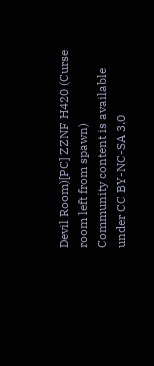Devil Room)[PC] ZZNF H420 (Curse room left from spawn)
Community content is available under CC BY-NC-SA 3.0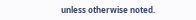unless otherwise noted.